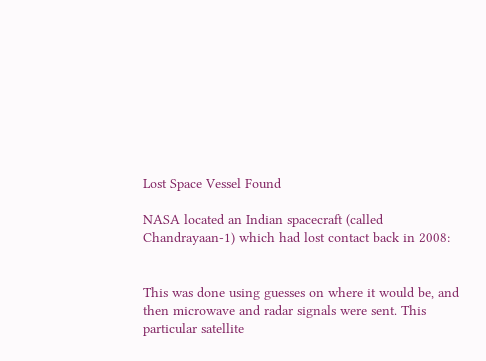Lost Space Vessel Found

NASA located an Indian spacecraft (called Chandrayaan-1) which had lost contact back in 2008:


This was done using guesses on where it would be, and then microwave and radar signals were sent. This particular satellite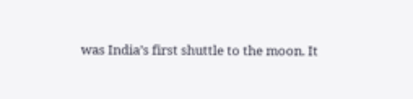was India’s first shuttle to the moon. It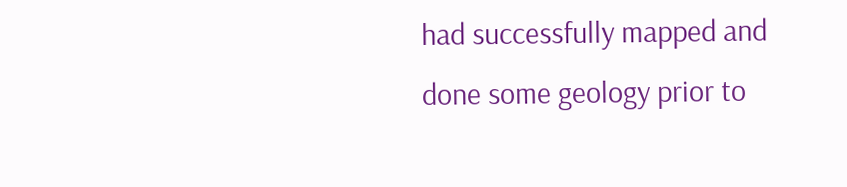had successfully mapped and done some geology prior to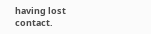having lost contact.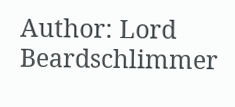Author: Lord Beardschlimmer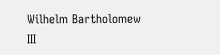Wilhelm Bartholomew III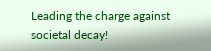Leading the charge against societal decay!